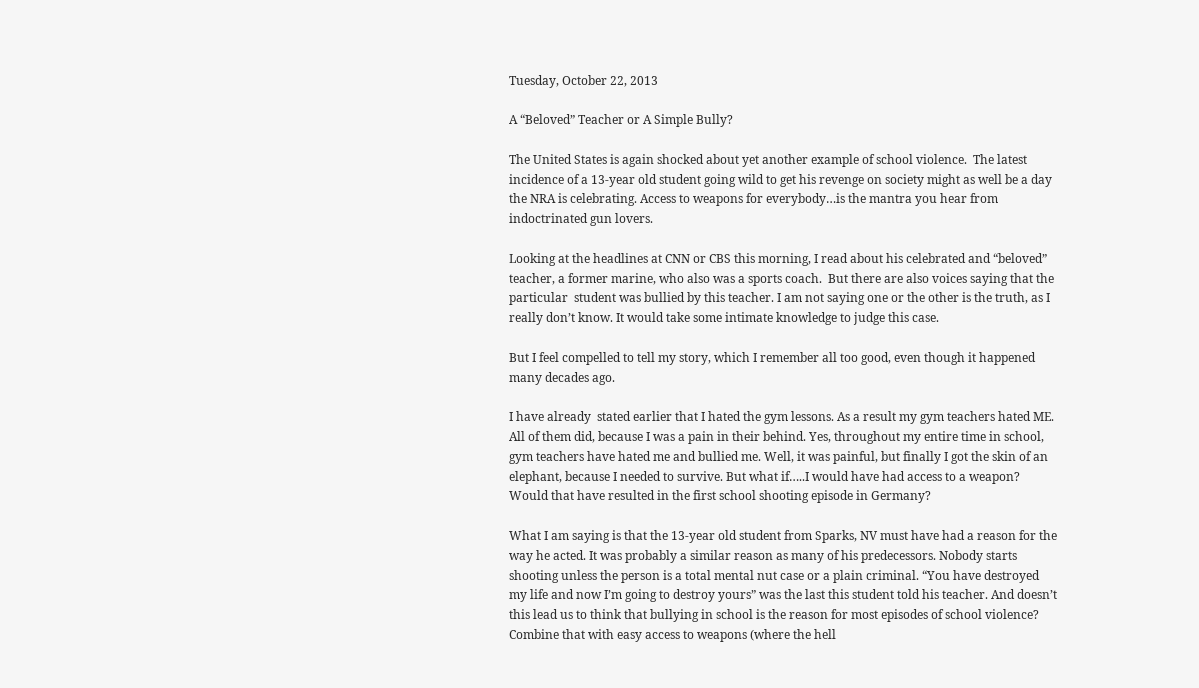Tuesday, October 22, 2013

A “Beloved” Teacher or A Simple Bully?

The United States is again shocked about yet another example of school violence.  The latest incidence of a 13-year old student going wild to get his revenge on society might as well be a day the NRA is celebrating. Access to weapons for everybody…is the mantra you hear from indoctrinated gun lovers.

Looking at the headlines at CNN or CBS this morning, I read about his celebrated and “beloved”  teacher, a former marine, who also was a sports coach.  But there are also voices saying that the particular  student was bullied by this teacher. I am not saying one or the other is the truth, as I really don’t know. It would take some intimate knowledge to judge this case.

But I feel compelled to tell my story, which I remember all too good, even though it happened many decades ago.

I have already  stated earlier that I hated the gym lessons. As a result my gym teachers hated ME. All of them did, because I was a pain in their behind. Yes, throughout my entire time in school, gym teachers have hated me and bullied me. Well, it was painful, but finally I got the skin of an elephant, because I needed to survive. But what if…..I would have had access to a weapon?  Would that have resulted in the first school shooting episode in Germany?

What I am saying is that the 13-year old student from Sparks, NV must have had a reason for the way he acted. It was probably a similar reason as many of his predecessors. Nobody starts shooting unless the person is a total mental nut case or a plain criminal. “You have destroyed my life and now I’m going to destroy yours” was the last this student told his teacher. And doesn’t this lead us to think that bullying in school is the reason for most episodes of school violence? Combine that with easy access to weapons (where the hell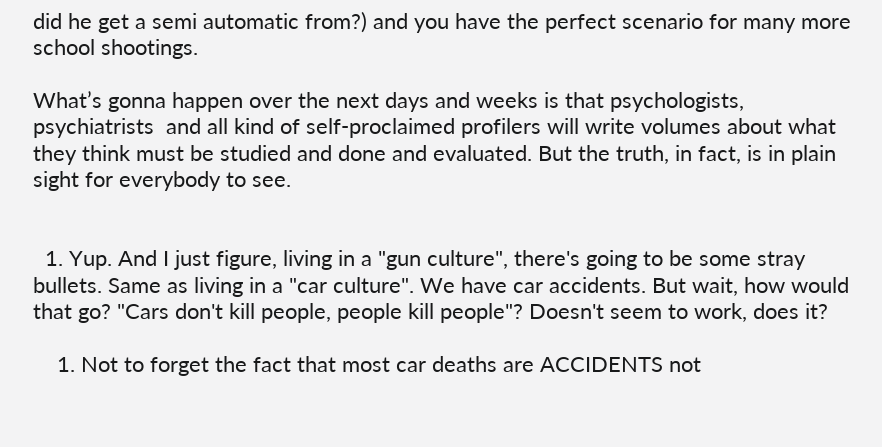did he get a semi automatic from?) and you have the perfect scenario for many more school shootings.

What’s gonna happen over the next days and weeks is that psychologists, psychiatrists  and all kind of self-proclaimed profilers will write volumes about what they think must be studied and done and evaluated. But the truth, in fact, is in plain sight for everybody to see.


  1. Yup. And I just figure, living in a "gun culture", there's going to be some stray bullets. Same as living in a "car culture". We have car accidents. But wait, how would that go? "Cars don't kill people, people kill people"? Doesn't seem to work, does it?

    1. Not to forget the fact that most car deaths are ACCIDENTS not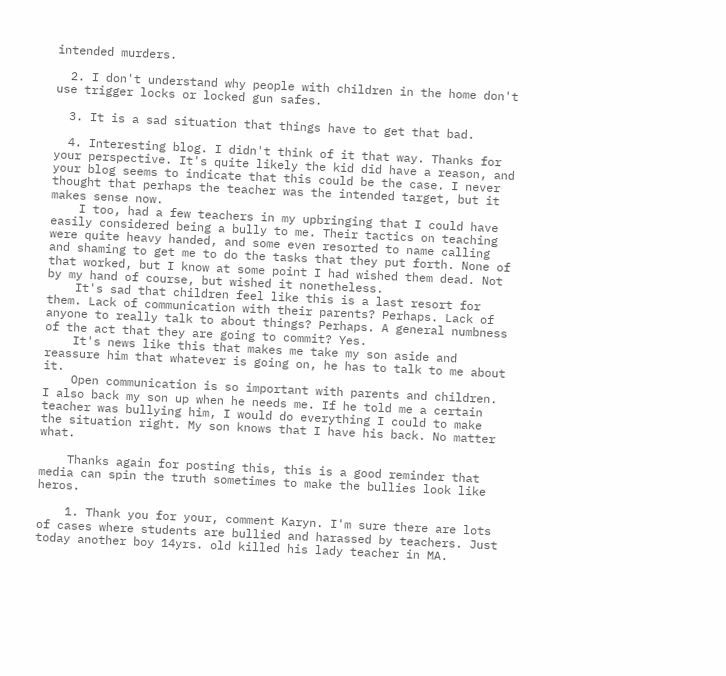intended murders.

  2. I don't understand why people with children in the home don't use trigger locks or locked gun safes.

  3. It is a sad situation that things have to get that bad.

  4. Interesting blog. I didn't think of it that way. Thanks for your perspective. It's quite likely the kid did have a reason, and your blog seems to indicate that this could be the case. I never thought that perhaps the teacher was the intended target, but it makes sense now.
    I too, had a few teachers in my upbringing that I could have easily considered being a bully to me. Their tactics on teaching were quite heavy handed, and some even resorted to name calling and shaming to get me to do the tasks that they put forth. None of that worked, but I know at some point I had wished them dead. Not by my hand of course, but wished it nonetheless.
    It's sad that children feel like this is a last resort for them. Lack of communication with their parents? Perhaps. Lack of anyone to really talk to about things? Perhaps. A general numbness of the act that they are going to commit? Yes.
    It's news like this that makes me take my son aside and reassure him that whatever is going on, he has to talk to me about it.
    Open communication is so important with parents and children. I also back my son up when he needs me. If he told me a certain teacher was bullying him, I would do everything I could to make the situation right. My son knows that I have his back. No matter what.

    Thanks again for posting this, this is a good reminder that media can spin the truth sometimes to make the bullies look like heros.

    1. Thank you for your, comment Karyn. I'm sure there are lots of cases where students are bullied and harassed by teachers. Just today another boy 14yrs. old killed his lady teacher in MA.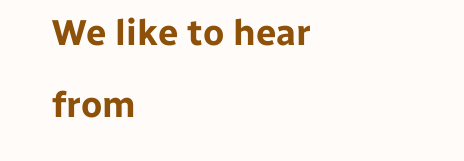We like to hear from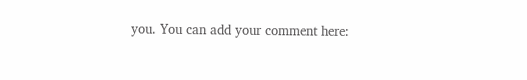you. You can add your comment here: